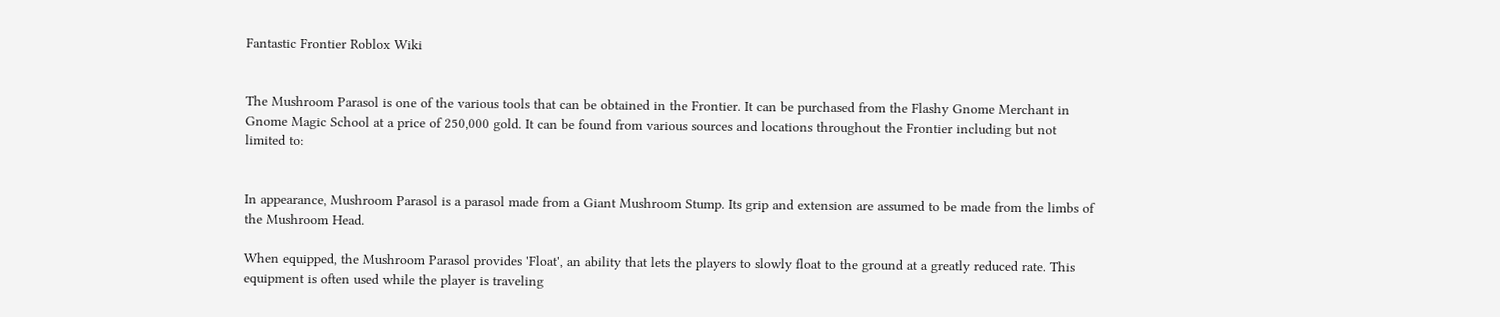Fantastic Frontier Roblox Wiki


The Mushroom Parasol is one of the various tools that can be obtained in the Frontier. It can be purchased from the Flashy Gnome Merchant in Gnome Magic School at a price of 250,000 gold. It can be found from various sources and locations throughout the Frontier including but not limited to:


In appearance, Mushroom Parasol is a parasol made from a Giant Mushroom Stump. Its grip and extension are assumed to be made from the limbs of the Mushroom Head.

When equipped, the Mushroom Parasol provides 'Float', an ability that lets the players to slowly float to the ground at a greatly reduced rate. This equipment is often used while the player is traveling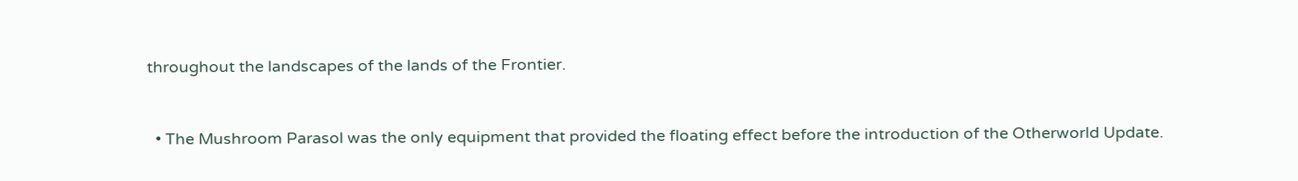throughout the landscapes of the lands of the Frontier.


  • The Mushroom Parasol was the only equipment that provided the floating effect before the introduction of the Otherworld Update.